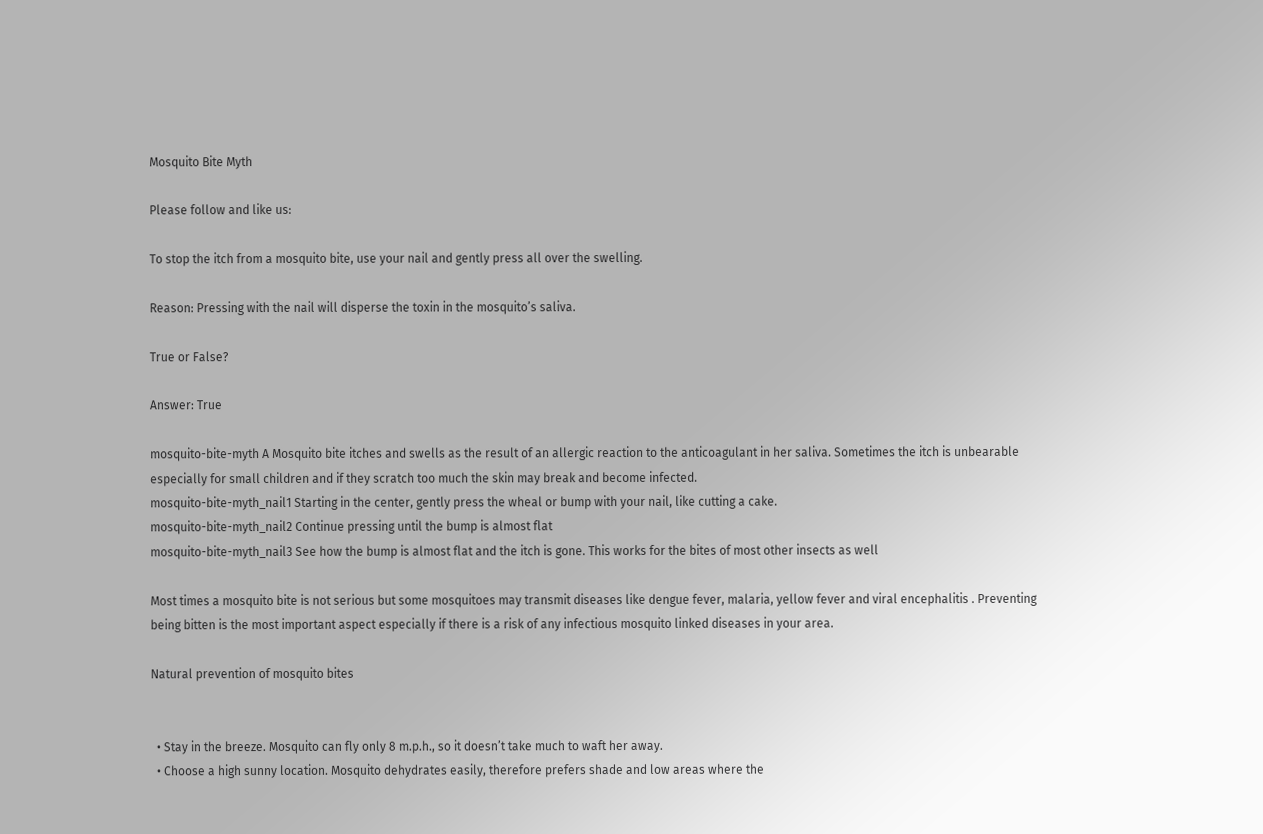Mosquito Bite Myth

Please follow and like us:

To stop the itch from a mosquito bite, use your nail and gently press all over the swelling.

Reason: Pressing with the nail will disperse the toxin in the mosquito’s saliva.

True or False?

Answer: True

mosquito-bite-myth A Mosquito bite itches and swells as the result of an allergic reaction to the anticoagulant in her saliva. Sometimes the itch is unbearable especially for small children and if they scratch too much the skin may break and become infected.
mosquito-bite-myth_nail1 Starting in the center, gently press the wheal or bump with your nail, like cutting a cake.
mosquito-bite-myth_nail2 Continue pressing until the bump is almost flat
mosquito-bite-myth_nail3 See how the bump is almost flat and the itch is gone. This works for the bites of most other insects as well

Most times a mosquito bite is not serious but some mosquitoes may transmit diseases like dengue fever, malaria, yellow fever and viral encephalitis . Preventing being bitten is the most important aspect especially if there is a risk of any infectious mosquito linked diseases in your area.

Natural prevention of mosquito bites


  • Stay in the breeze. Mosquito can fly only 8 m.p.h., so it doesn’t take much to waft her away.
  • Choose a high sunny location. Mosquito dehydrates easily, therefore prefers shade and low areas where the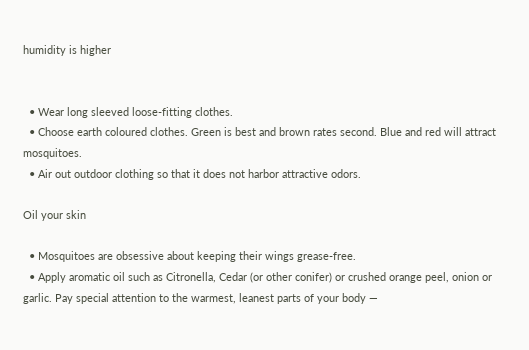humidity is higher


  • Wear long sleeved loose-fitting clothes.
  • Choose earth coloured clothes. Green is best and brown rates second. Blue and red will attract mosquitoes.
  • Air out outdoor clothing so that it does not harbor attractive odors.

Oil your skin

  • Mosquitoes are obsessive about keeping their wings grease-free.
  • Apply aromatic oil such as Citronella, Cedar (or other conifer) or crushed orange peel, onion or garlic. Pay special attention to the warmest, leanest parts of your body —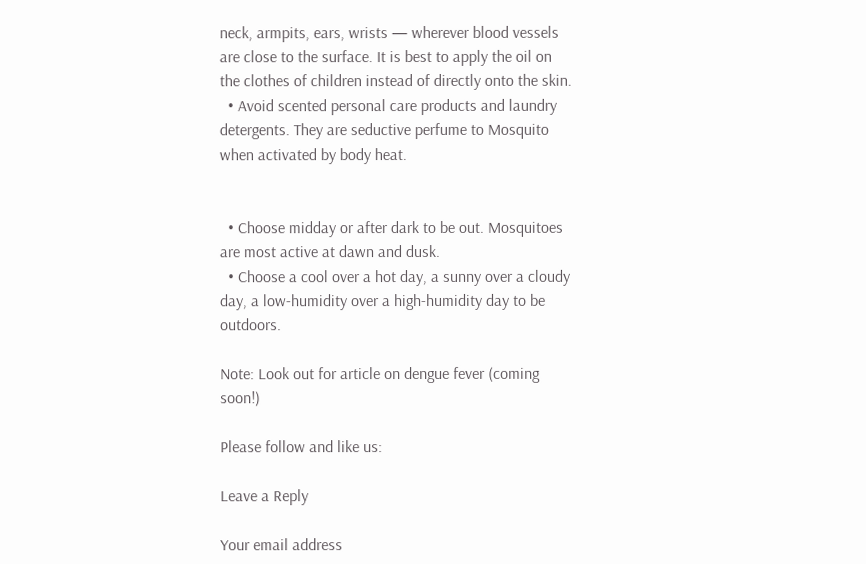neck, armpits, ears, wrists — wherever blood vessels are close to the surface. It is best to apply the oil on the clothes of children instead of directly onto the skin.
  • Avoid scented personal care products and laundry detergents. They are seductive perfume to Mosquito when activated by body heat.


  • Choose midday or after dark to be out. Mosquitoes are most active at dawn and dusk.
  • Choose a cool over a hot day, a sunny over a cloudy day, a low-humidity over a high-humidity day to be outdoors.

Note: Look out for article on dengue fever (coming soon!)

Please follow and like us:

Leave a Reply

Your email address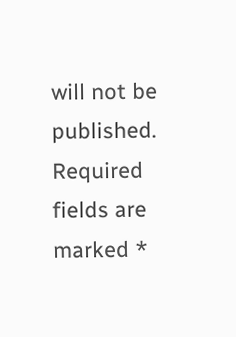will not be published. Required fields are marked *